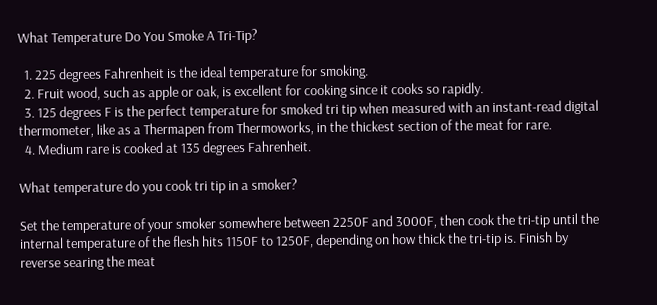What Temperature Do You Smoke A Tri-Tip?

  1. 225 degrees Fahrenheit is the ideal temperature for smoking.
  2. Fruit wood, such as apple or oak, is excellent for cooking since it cooks so rapidly.
  3. 125 degrees F is the perfect temperature for smoked tri tip when measured with an instant-read digital thermometer, like as a Thermapen from Thermoworks, in the thickest section of the meat for rare.
  4. Medium rare is cooked at 135 degrees Fahrenheit.

What temperature do you cook tri tip in a smoker?

Set the temperature of your smoker somewhere between 2250F and 3000F, then cook the tri-tip until the internal temperature of the flesh hits 1150F to 1250F, depending on how thick the tri-tip is. Finish by reverse searing the meat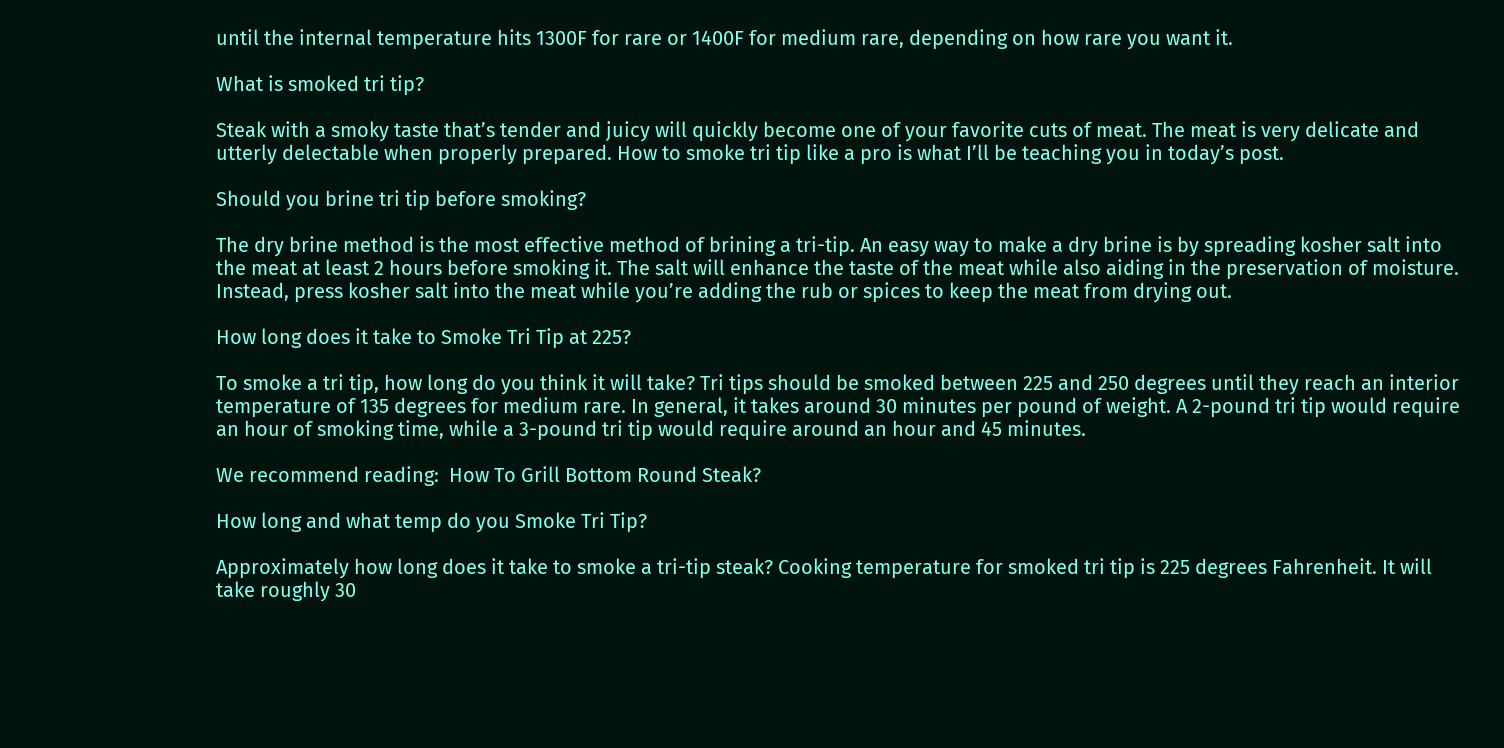until the internal temperature hits 1300F for rare or 1400F for medium rare, depending on how rare you want it.

What is smoked tri tip?

Steak with a smoky taste that’s tender and juicy will quickly become one of your favorite cuts of meat. The meat is very delicate and utterly delectable when properly prepared. How to smoke tri tip like a pro is what I’ll be teaching you in today’s post.

Should you brine tri tip before smoking?

The dry brine method is the most effective method of brining a tri-tip. An easy way to make a dry brine is by spreading kosher salt into the meat at least 2 hours before smoking it. The salt will enhance the taste of the meat while also aiding in the preservation of moisture. Instead, press kosher salt into the meat while you’re adding the rub or spices to keep the meat from drying out.

How long does it take to Smoke Tri Tip at 225?

To smoke a tri tip, how long do you think it will take? Tri tips should be smoked between 225 and 250 degrees until they reach an interior temperature of 135 degrees for medium rare. In general, it takes around 30 minutes per pound of weight. A 2-pound tri tip would require an hour of smoking time, while a 3-pound tri tip would require around an hour and 45 minutes.

We recommend reading:  How To Grill Bottom Round Steak?

How long and what temp do you Smoke Tri Tip?

Approximately how long does it take to smoke a tri-tip steak? Cooking temperature for smoked tri tip is 225 degrees Fahrenheit. It will take roughly 30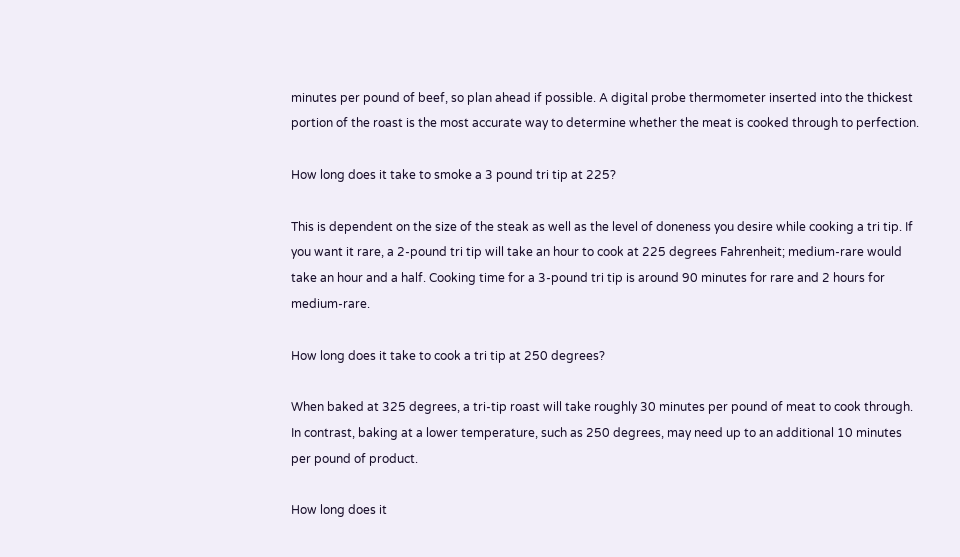minutes per pound of beef, so plan ahead if possible. A digital probe thermometer inserted into the thickest portion of the roast is the most accurate way to determine whether the meat is cooked through to perfection.

How long does it take to smoke a 3 pound tri tip at 225?

This is dependent on the size of the steak as well as the level of doneness you desire while cooking a tri tip. If you want it rare, a 2-pound tri tip will take an hour to cook at 225 degrees Fahrenheit; medium-rare would take an hour and a half. Cooking time for a 3-pound tri tip is around 90 minutes for rare and 2 hours for medium-rare.

How long does it take to cook a tri tip at 250 degrees?

When baked at 325 degrees, a tri-tip roast will take roughly 30 minutes per pound of meat to cook through. In contrast, baking at a lower temperature, such as 250 degrees, may need up to an additional 10 minutes per pound of product.

How long does it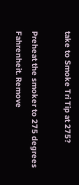take to Smoke Tri Tip at 275?

Preheat the smoker to 275 degrees Fahrenheit. Remove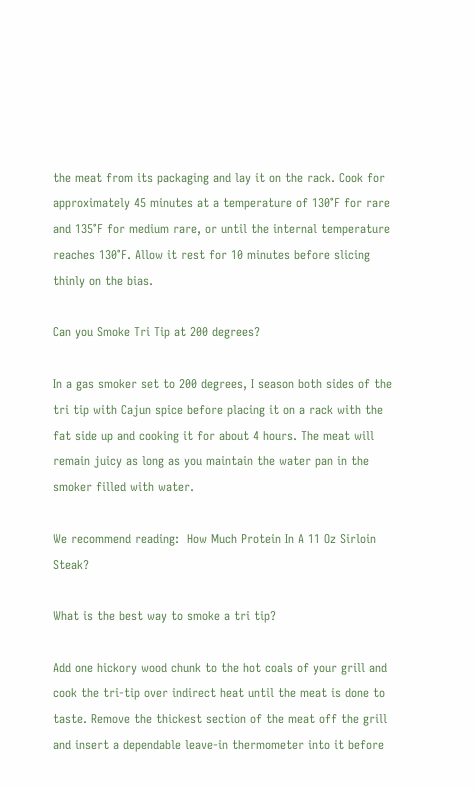the meat from its packaging and lay it on the rack. Cook for approximately 45 minutes at a temperature of 130°F for rare and 135°F for medium rare, or until the internal temperature reaches 130°F. Allow it rest for 10 minutes before slicing thinly on the bias.

Can you Smoke Tri Tip at 200 degrees?

In a gas smoker set to 200 degrees, I season both sides of the tri tip with Cajun spice before placing it on a rack with the fat side up and cooking it for about 4 hours. The meat will remain juicy as long as you maintain the water pan in the smoker filled with water.

We recommend reading:  How Much Protein In A 11 Oz Sirloin Steak?

What is the best way to smoke a tri tip?

Add one hickory wood chunk to the hot coals of your grill and cook the tri-tip over indirect heat until the meat is done to taste. Remove the thickest section of the meat off the grill and insert a dependable leave-in thermometer into it before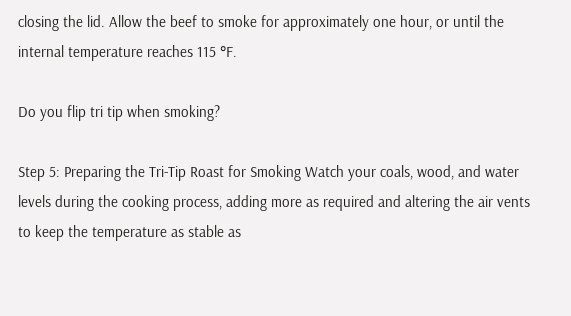closing the lid. Allow the beef to smoke for approximately one hour, or until the internal temperature reaches 115 °F.

Do you flip tri tip when smoking?

Step 5: Preparing the Tri-Tip Roast for Smoking Watch your coals, wood, and water levels during the cooking process, adding more as required and altering the air vents to keep the temperature as stable as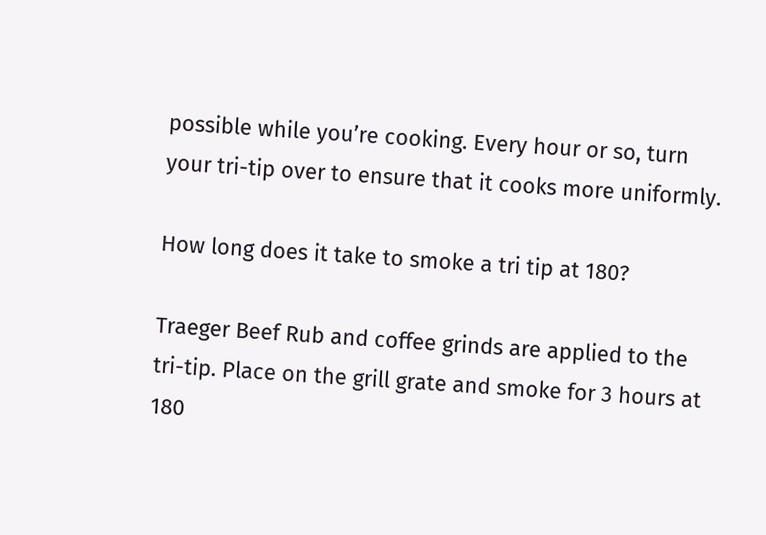possible while you’re cooking. Every hour or so, turn your tri-tip over to ensure that it cooks more uniformly.

How long does it take to smoke a tri tip at 180?

Traeger Beef Rub and coffee grinds are applied to the tri-tip. Place on the grill grate and smoke for 3 hours at 180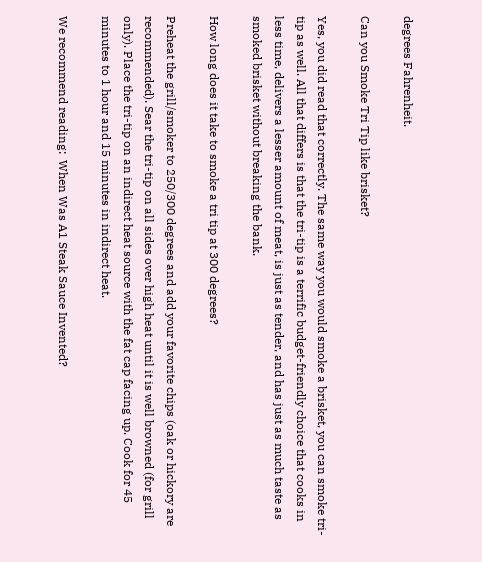degrees Fahrenheit.

Can you Smoke Tri Tip like brisket?

Yes, you did read that correctly. The same way you would smoke a brisket, you can smoke tri-tip as well. All that differs is that the tri-tip is a terrific budget-friendly choice that cooks in less time, delivers a lesser amount of meat, is just as tender, and has just as much taste as smoked brisket without breaking the bank.

How long does it take to smoke a tri tip at 300 degrees?

Preheat the grill/smoker to 250/300 degrees and add your favorite chips (oak or hickory are recommended). Sear the tri-tip on all sides over high heat until it is well browned (for grill only). Place the tri-tip on an indirect heat source with the fat cap facing up. Cook for 45 minutes to 1 hour and 15 minutes in indirect heat.

We recommend reading:  When Was A1 Steak Sauce Invented?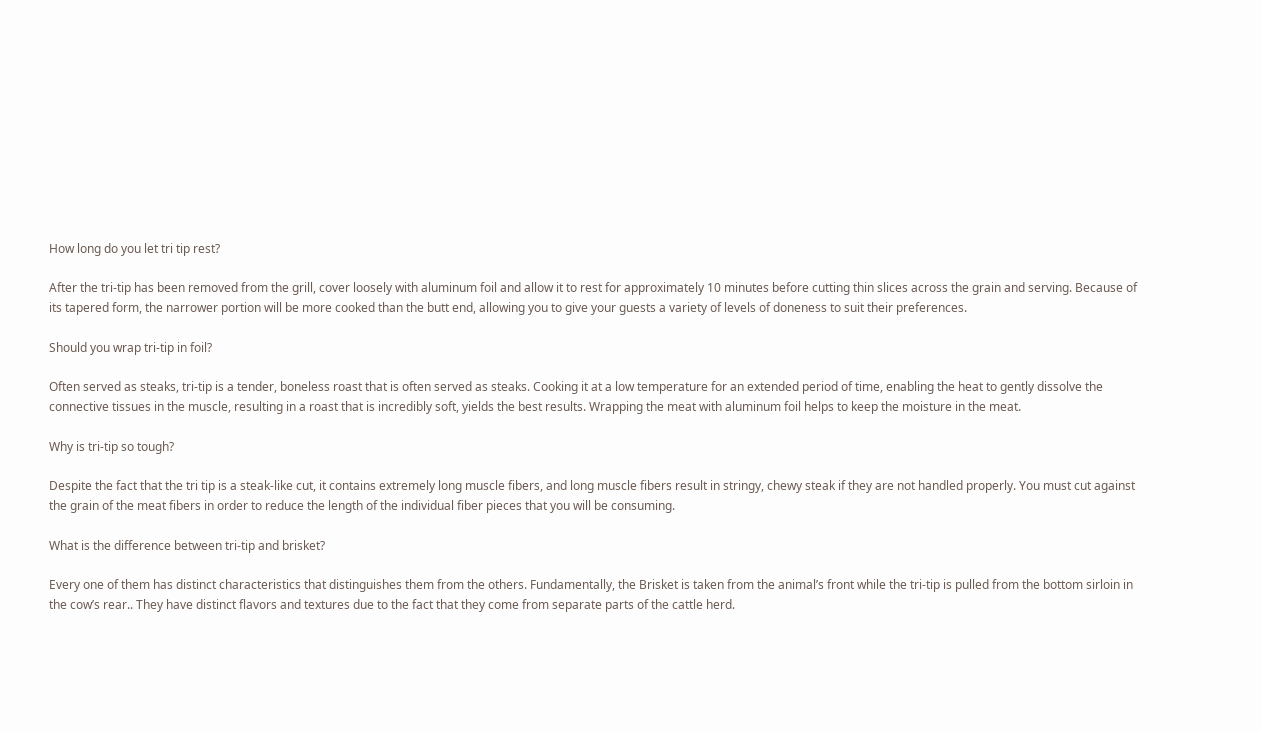How long do you let tri tip rest?

After the tri-tip has been removed from the grill, cover loosely with aluminum foil and allow it to rest for approximately 10 minutes before cutting thin slices across the grain and serving. Because of its tapered form, the narrower portion will be more cooked than the butt end, allowing you to give your guests a variety of levels of doneness to suit their preferences.

Should you wrap tri-tip in foil?

Often served as steaks, tri-tip is a tender, boneless roast that is often served as steaks. Cooking it at a low temperature for an extended period of time, enabling the heat to gently dissolve the connective tissues in the muscle, resulting in a roast that is incredibly soft, yields the best results. Wrapping the meat with aluminum foil helps to keep the moisture in the meat.

Why is tri-tip so tough?

Despite the fact that the tri tip is a steak-like cut, it contains extremely long muscle fibers, and long muscle fibers result in stringy, chewy steak if they are not handled properly. You must cut against the grain of the meat fibers in order to reduce the length of the individual fiber pieces that you will be consuming.

What is the difference between tri-tip and brisket?

Every one of them has distinct characteristics that distinguishes them from the others. Fundamentally, the Brisket is taken from the animal’s front while the tri-tip is pulled from the bottom sirloin in the cow’s rear.. They have distinct flavors and textures due to the fact that they come from separate parts of the cattle herd.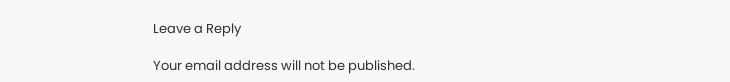Leave a Reply

Your email address will not be published.